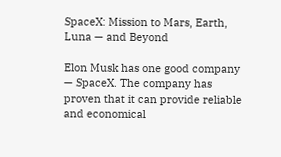SpaceX: Mission to Mars, Earth, Luna — and Beyond

Elon Musk has one good company — SpaceX. The company has proven that it can provide reliable and economical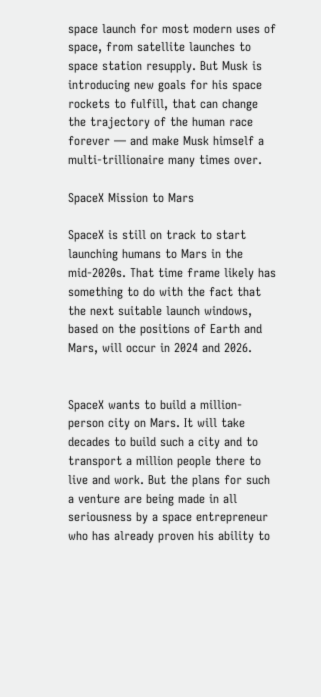space launch for most modern uses of space, from satellite launches to space station resupply. But Musk is introducing new goals for his space rockets to fulfill, that can change the trajectory of the human race forever — and make Musk himself a multi-trillionaire many times over.

SpaceX Mission to Mars

SpaceX is still on track to start launching humans to Mars in the mid-2020s. That time frame likely has something to do with the fact that the next suitable launch windows, based on the positions of Earth and Mars, will occur in 2024 and 2026.


SpaceX wants to build a million-person city on Mars. It will take decades to build such a city and to transport a million people there to live and work. But the plans for such a venture are being made in all seriousness by a space entrepreneur who has already proven his ability to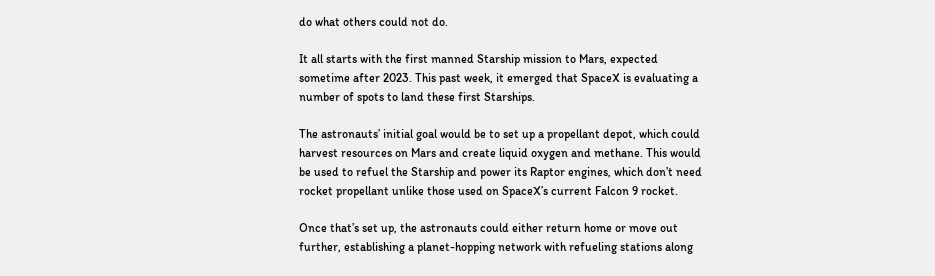do what others could not do.

It all starts with the first manned Starship mission to Mars, expected sometime after 2023. This past week, it emerged that SpaceX is evaluating a number of spots to land these first Starships.

The astronauts’ initial goal would be to set up a propellant depot, which could harvest resources on Mars and create liquid oxygen and methane. This would be used to refuel the Starship and power its Raptor engines, which don’t need rocket propellant unlike those used on SpaceX’s current Falcon 9 rocket.

Once that’s set up, the astronauts could either return home or move out further, establishing a planet-hopping network with refueling stations along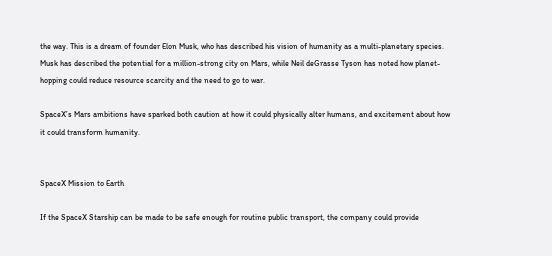the way. This is a dream of founder Elon Musk, who has described his vision of humanity as a multi-planetary species. Musk has described the potential for a million-strong city on Mars, while Neil deGrasse Tyson has noted how planet-hopping could reduce resource scarcity and the need to go to war.

SpaceX’s Mars ambitions have sparked both caution at how it could physically alter humans, and excitement about how it could transform humanity.


SpaceX Mission to Earth

If the SpaceX Starship can be made to be safe enough for routine public transport, the company could provide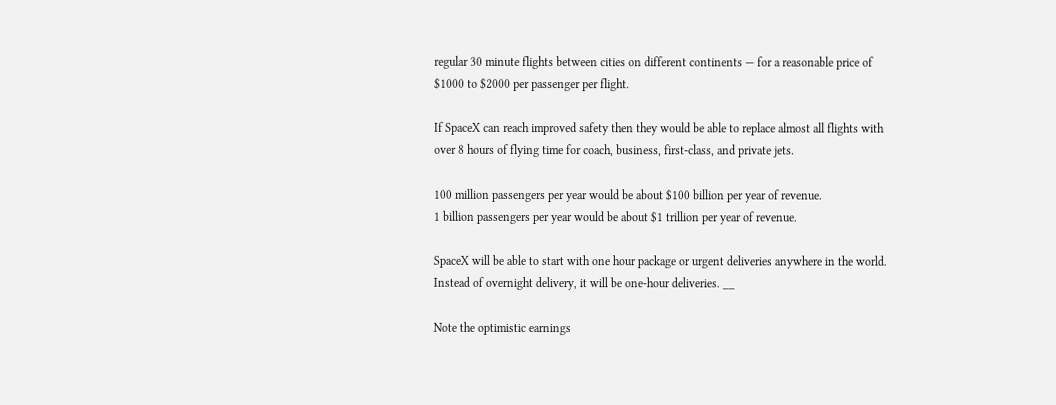regular 30 minute flights between cities on different continents — for a reasonable price of $1000 to $2000 per passenger per flight.

If SpaceX can reach improved safety then they would be able to replace almost all flights with over 8 hours of flying time for coach, business, first-class, and private jets.

100 million passengers per year would be about $100 billion per year of revenue.
1 billion passengers per year would be about $1 trillion per year of revenue.

SpaceX will be able to start with one hour package or urgent deliveries anywhere in the world. Instead of overnight delivery, it will be one-hour deliveries. __

Note the optimistic earnings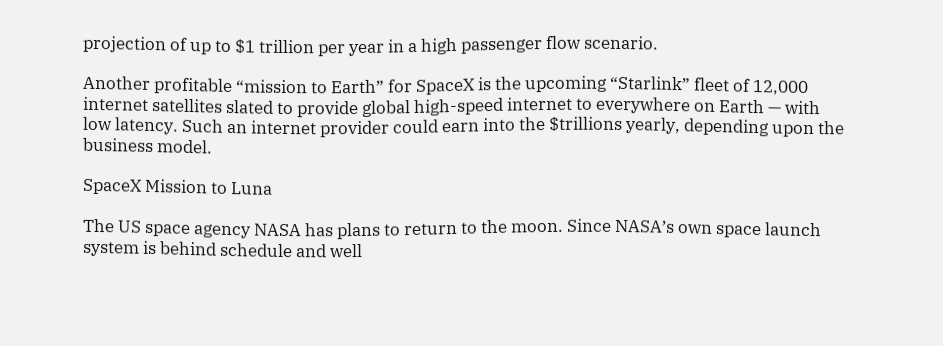projection of up to $1 trillion per year in a high passenger flow scenario.

Another profitable “mission to Earth” for SpaceX is the upcoming “Starlink” fleet of 12,000 internet satellites slated to provide global high-speed internet to everywhere on Earth — with low latency. Such an internet provider could earn into the $trillions yearly, depending upon the business model.

SpaceX Mission to Luna

The US space agency NASA has plans to return to the moon. Since NASA’s own space launch system is behind schedule and well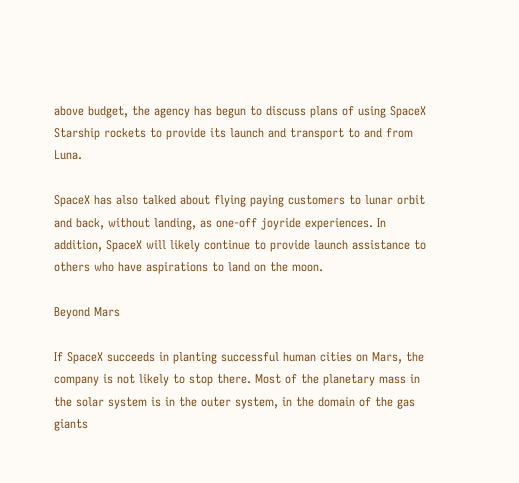above budget, the agency has begun to discuss plans of using SpaceX Starship rockets to provide its launch and transport to and from Luna.

SpaceX has also talked about flying paying customers to lunar orbit and back, without landing, as one-off joyride experiences. In addition, SpaceX will likely continue to provide launch assistance to others who have aspirations to land on the moon.

Beyond Mars

If SpaceX succeeds in planting successful human cities on Mars, the company is not likely to stop there. Most of the planetary mass in the solar system is in the outer system, in the domain of the gas giants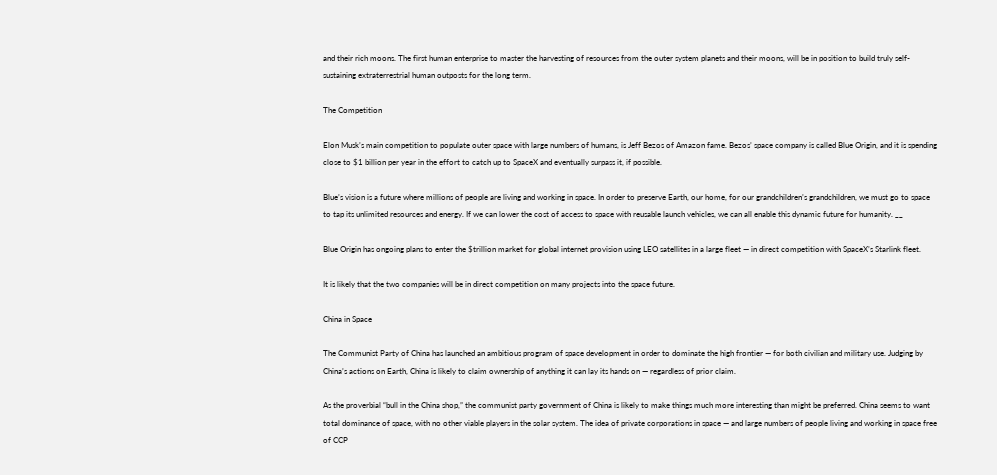and their rich moons. The first human enterprise to master the harvesting of resources from the outer system planets and their moons, will be in position to build truly self-sustaining extraterrestrial human outposts for the long term.

The Competition

Elon Musk’s main competition to populate outer space with large numbers of humans, is Jeff Bezos of Amazon fame. Bezos’ space company is called Blue Origin, and it is spending close to $1 billion per year in the effort to catch up to SpaceX and eventually surpass it, if possible.

Blue’s vision is a future where millions of people are living and working in space. In order to preserve Earth, our home, for our grandchildren’s grandchildren, we must go to space to tap its unlimited resources and energy. If we can lower the cost of access to space with reusable launch vehicles, we can all enable this dynamic future for humanity. __

Blue Origin has ongoing plans to enter the $trillion market for global internet provision using LEO satellites in a large fleet — in direct competition with SpaceX’s Starlink fleet.

It is likely that the two companies will be in direct competition on many projects into the space future.

China in Space

The Communist Party of China has launched an ambitious program of space development in order to dominate the high frontier — for both civilian and military use. Judging by China’s actions on Earth, China is likely to claim ownership of anything it can lay its hands on — regardless of prior claim.

As the proverbial “bull in the China shop,” the communist party government of China is likely to make things much more interesting than might be preferred. China seems to want total dominance of space, with no other viable players in the solar system. The idea of private corporations in space — and large numbers of people living and working in space free of CCP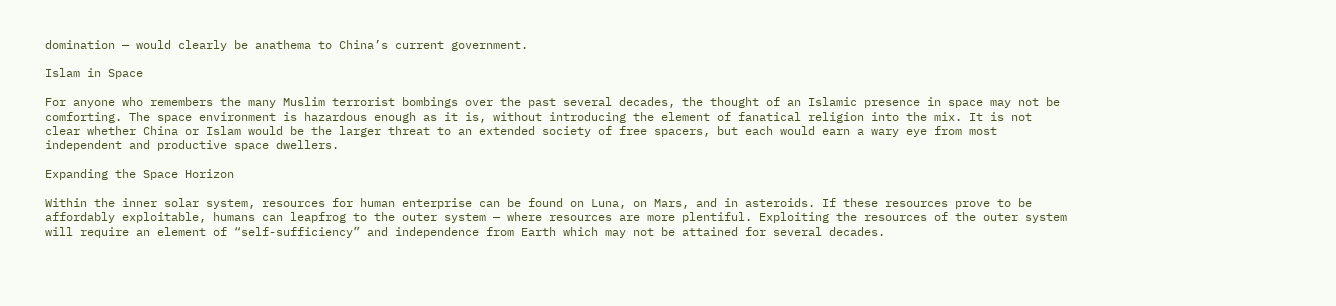domination — would clearly be anathema to China’s current government.

Islam in Space

For anyone who remembers the many Muslim terrorist bombings over the past several decades, the thought of an Islamic presence in space may not be comforting. The space environment is hazardous enough as it is, without introducing the element of fanatical religion into the mix. It is not clear whether China or Islam would be the larger threat to an extended society of free spacers, but each would earn a wary eye from most independent and productive space dwellers.

Expanding the Space Horizon

Within the inner solar system, resources for human enterprise can be found on Luna, on Mars, and in asteroids. If these resources prove to be affordably exploitable, humans can leapfrog to the outer system — where resources are more plentiful. Exploiting the resources of the outer system will require an element of “self-sufficiency” and independence from Earth which may not be attained for several decades.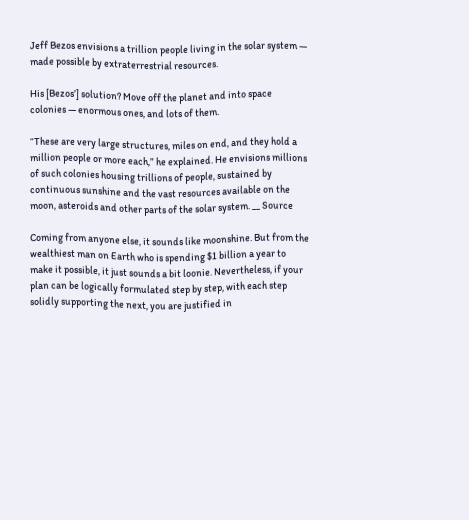Jeff Bezos envisions a trillion people living in the solar system — made possible by extraterrestrial resources.

His [Bezos’] solution? Move off the planet and into space colonies — enormous ones, and lots of them.

“These are very large structures, miles on end, and they hold a million people or more each,” he explained. He envisions millions of such colonies housing trillions of people, sustained by continuous sunshine and the vast resources available on the moon, asteroids and other parts of the solar system. __ Source

Coming from anyone else, it sounds like moonshine. But from the wealthiest man on Earth who is spending $1 billion a year to make it possible, it just sounds a bit loonie. Nevertheless, if your plan can be logically formulated step by step, with each step solidly supporting the next, you are justified in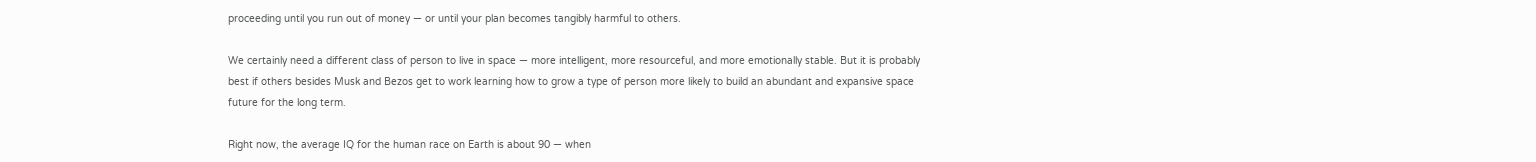proceeding until you run out of money — or until your plan becomes tangibly harmful to others.

We certainly need a different class of person to live in space — more intelligent, more resourceful, and more emotionally stable. But it is probably best if others besides Musk and Bezos get to work learning how to grow a type of person more likely to build an abundant and expansive space future for the long term.

Right now, the average IQ for the human race on Earth is about 90 — when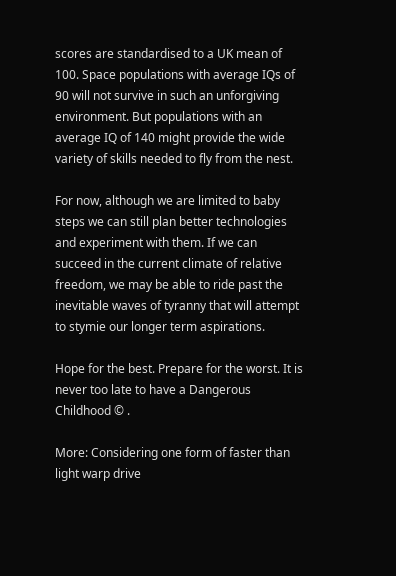scores are standardised to a UK mean of 100. Space populations with average IQs of 90 will not survive in such an unforgiving environment. But populations with an average IQ of 140 might provide the wide variety of skills needed to fly from the nest.

For now, although we are limited to baby steps we can still plan better technologies and experiment with them. If we can succeed in the current climate of relative freedom, we may be able to ride past the inevitable waves of tyranny that will attempt to stymie our longer term aspirations.

Hope for the best. Prepare for the worst. It is never too late to have a Dangerous Childhood © .

More: Considering one form of faster than light warp drive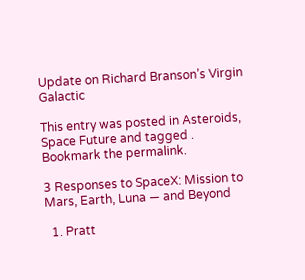Update on Richard Branson’s Virgin Galactic

This entry was posted in Asteroids, Space Future and tagged . Bookmark the permalink.

3 Responses to SpaceX: Mission to Mars, Earth, Luna — and Beyond

  1. Pratt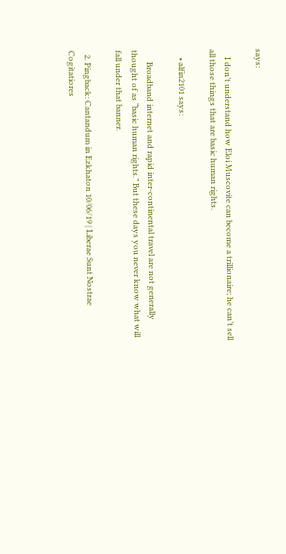says:

    I don’t understand how Eloi Muscovite can become a trillionaire; he can’t sell all those things that are basic human rights.

    • alfin2101 says:

      Broadband internet and rapid inter-continental travel are not generally thought of as “basic human rights.” But these days you never know what will fall under that banner.

  2. Pingback: Cantandum in Ezkhaton 10/06/19 | Liberae Sunt Nostrae Cogitatiores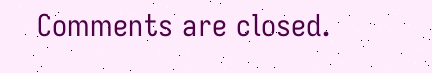Comments are closed.